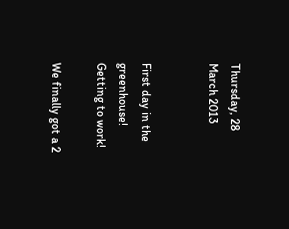Thursday, 28 March 2013


First day in the greenhouse!
Getting to work!

We finally got a 2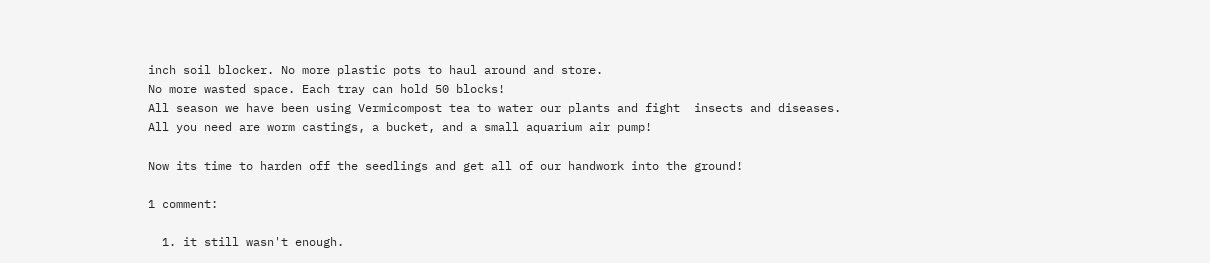inch soil blocker. No more plastic pots to haul around and store.
No more wasted space. Each tray can hold 50 blocks!
All season we have been using Vermicompost tea to water our plants and fight  insects and diseases.
All you need are worm castings, a bucket, and a small aquarium air pump!

Now its time to harden off the seedlings and get all of our handwork into the ground!

1 comment:

  1. it still wasn't enough.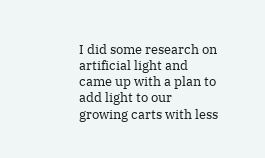I did some research on artificial light and came up with a plan to add light to our growing carts with less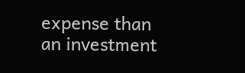expense than an investment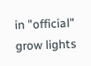in "official" grow lights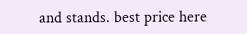and stands. best price here